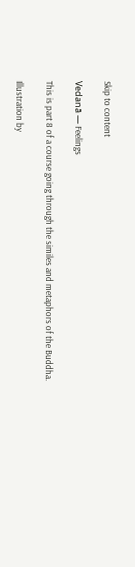Skip to content

Vedanā — Feelings

This is part 8 of a course going through the similes and metaphors of the Buddha.

Illustration by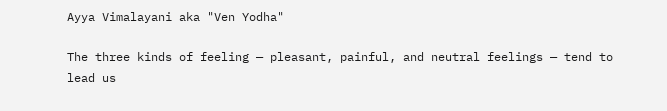Ayya Vimalayani aka "Ven Yodha"

The three kinds of feeling — pleasant, painful, and neutral feelings — tend to lead us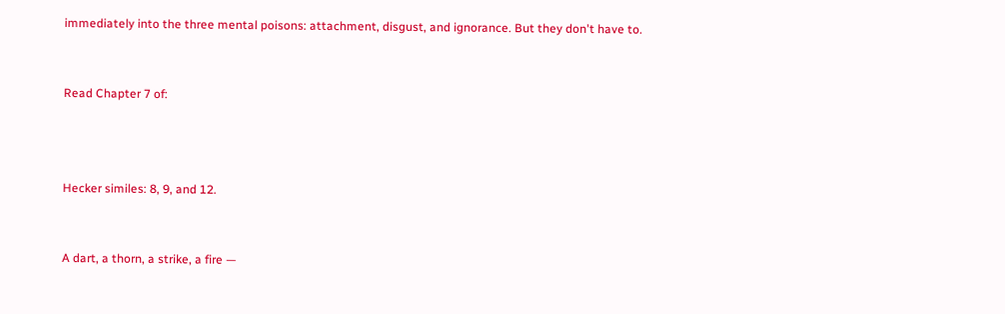immediately into the three mental poisons: attachment, disgust, and ignorance. But they don't have to.


Read Chapter 7 of:



Hecker similes: 8, 9, and 12.


A dart, a thorn, a strike, a fire —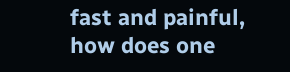fast and painful, how does one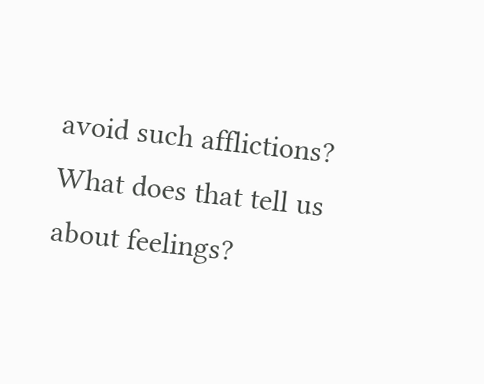avoid such afflictions? What does that tell us about feelings?